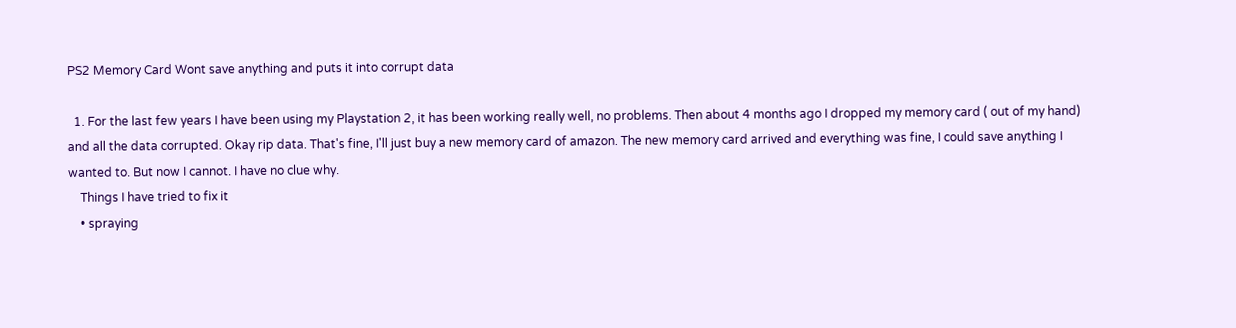PS2 Memory Card Wont save anything and puts it into corrupt data

  1. For the last few years I have been using my Playstation 2, it has been working really well, no problems. Then about 4 months ago I dropped my memory card ( out of my hand) and all the data corrupted. Okay rip data. That's fine, I'll just buy a new memory card of amazon. The new memory card arrived and everything was fine, I could save anything I wanted to. But now I cannot. I have no clue why.
    Things I have tried to fix it
    • spraying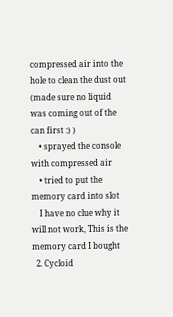compressed air into the hole to clean the dust out (made sure no liquid was coming out of the can first :) )
    • sprayed the console with compressed air
    • tried to put the memory card into slot
    I have no clue why it will not work, This is the memory card I bought
  2. Cycloid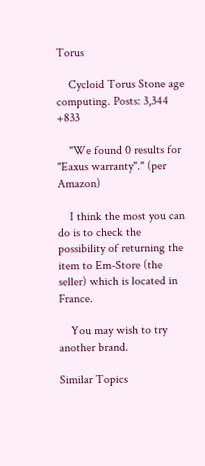Torus

    Cycloid Torus Stone age computing. Posts: 3,344   +833

    "We found 0 results for "Eaxus warranty"." (per Amazon)

    I think the most you can do is to check the possibility of returning the item to Em-Store (the seller) which is located in France.

    You may wish to try another brand.

Similar Topics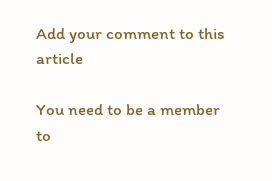Add your comment to this article

You need to be a member to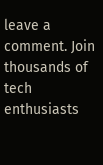leave a comment. Join thousands of tech enthusiasts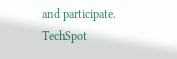and participate.
TechSpot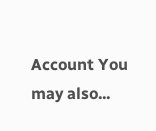Account You may also...